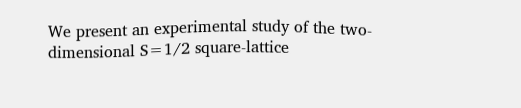We present an experimental study of the two-dimensional S=1/2 square-lattice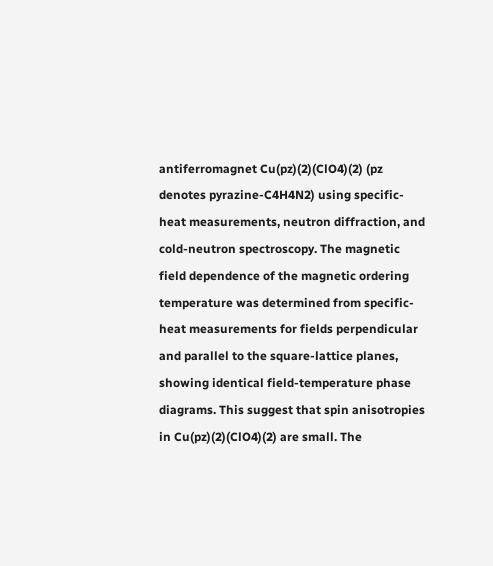antiferromagnet Cu(pz)(2)(ClO4)(2) (pz denotes pyrazine-C4H4N2) using specific-heat measurements, neutron diffraction, and cold-neutron spectroscopy. The magnetic field dependence of the magnetic ordering temperature was determined from specific-heat measurements for fields perpendicular and parallel to the square-lattice planes, showing identical field-temperature phase diagrams. This suggest that spin anisotropies in Cu(pz)(2)(ClO4)(2) are small. The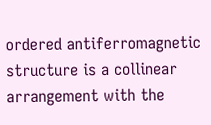ordered antiferromagnetic structure is a collinear arrangement with the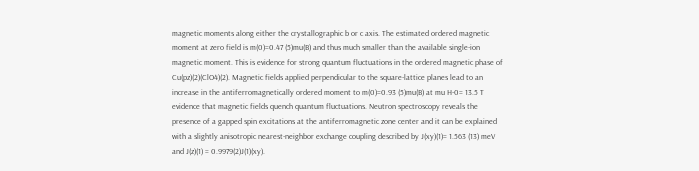magnetic moments along either the crystallographic b or c axis. The estimated ordered magnetic moment at zero field is m(0)=0.47 (5)mu(B) and thus much smaller than the available single-ion magnetic moment. This is evidence for strong quantum fluctuations in the ordered magnetic phase of Cu(pz)(2)(ClO4)(2). Magnetic fields applied perpendicular to the square-lattice planes lead to an increase in the antiferromagnetically ordered moment to m(0)=0.93 (5)mu(B) at mu H-0= 13.5 T evidence that magnetic fields quench quantum fluctuations. Neutron spectroscopy reveals the presence of a gapped spin excitations at the antiferromagnetic zone center and it can be explained with a slightly anisotropic nearest-neighbor exchange coupling described by J(xy)(1)= 1.563 (13) meV and J(z)(1) = 0.9979(2)J(1)(xy).